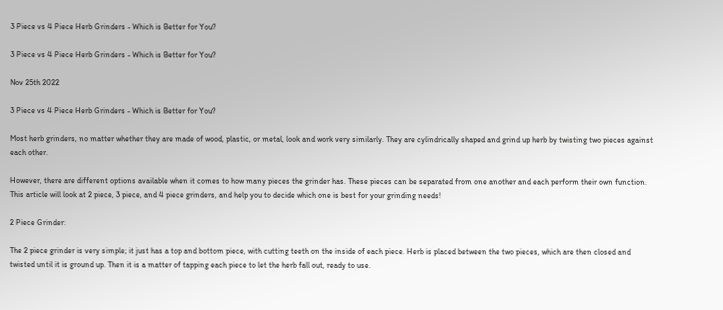3 Piece vs 4 Piece Herb Grinders - Which is Better for You?

3 Piece vs 4 Piece Herb Grinders - Which is Better for You?

Nov 25th 2022

3 Piece vs 4 Piece Herb Grinders - Which is Better for You?

Most herb grinders, no matter whether they are made of wood, plastic, or metal, look and work very similarly. They are cylindrically shaped and grind up herb by twisting two pieces against each other.

However, there are different options available when it comes to how many pieces the grinder has. These pieces can be separated from one another and each perform their own function. This article will look at 2 piece, 3 piece, and 4 piece grinders, and help you to decide which one is best for your grinding needs!

2 Piece Grinder:

The 2 piece grinder is very simple; it just has a top and bottom piece, with cutting teeth on the inside of each piece. Herb is placed between the two pieces, which are then closed and twisted until it is ground up. Then it is a matter of tapping each piece to let the herb fall out, ready to use.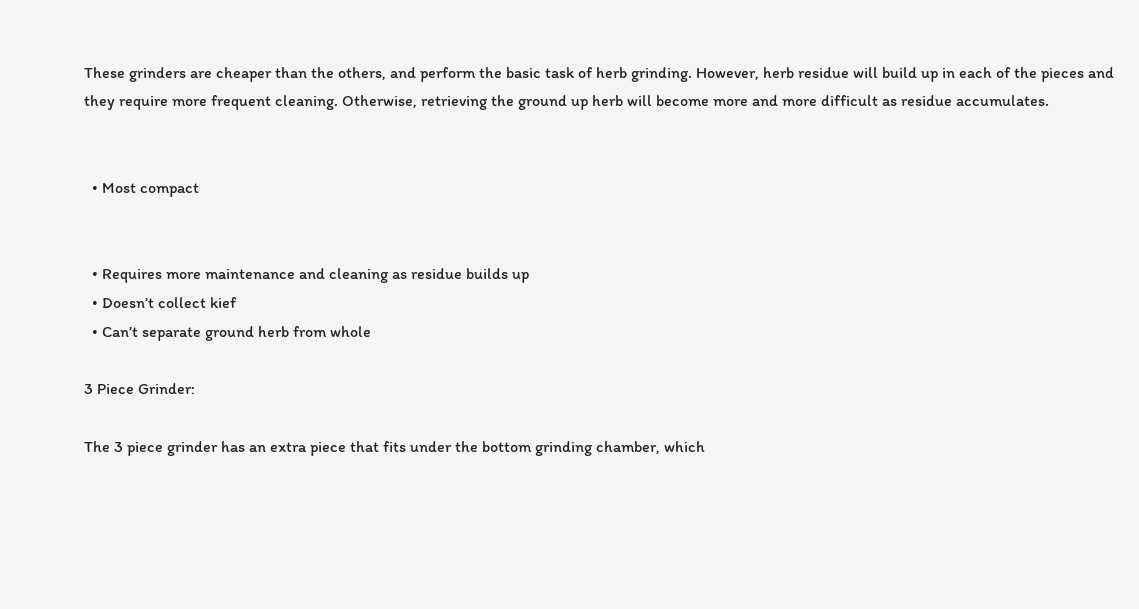These grinders are cheaper than the others, and perform the basic task of herb grinding. However, herb residue will build up in each of the pieces and they require more frequent cleaning. Otherwise, retrieving the ground up herb will become more and more difficult as residue accumulates.


  • Most compact


  • Requires more maintenance and cleaning as residue builds up
  • Doesn’t collect kief
  • Can’t separate ground herb from whole

3 Piece Grinder:

The 3 piece grinder has an extra piece that fits under the bottom grinding chamber, which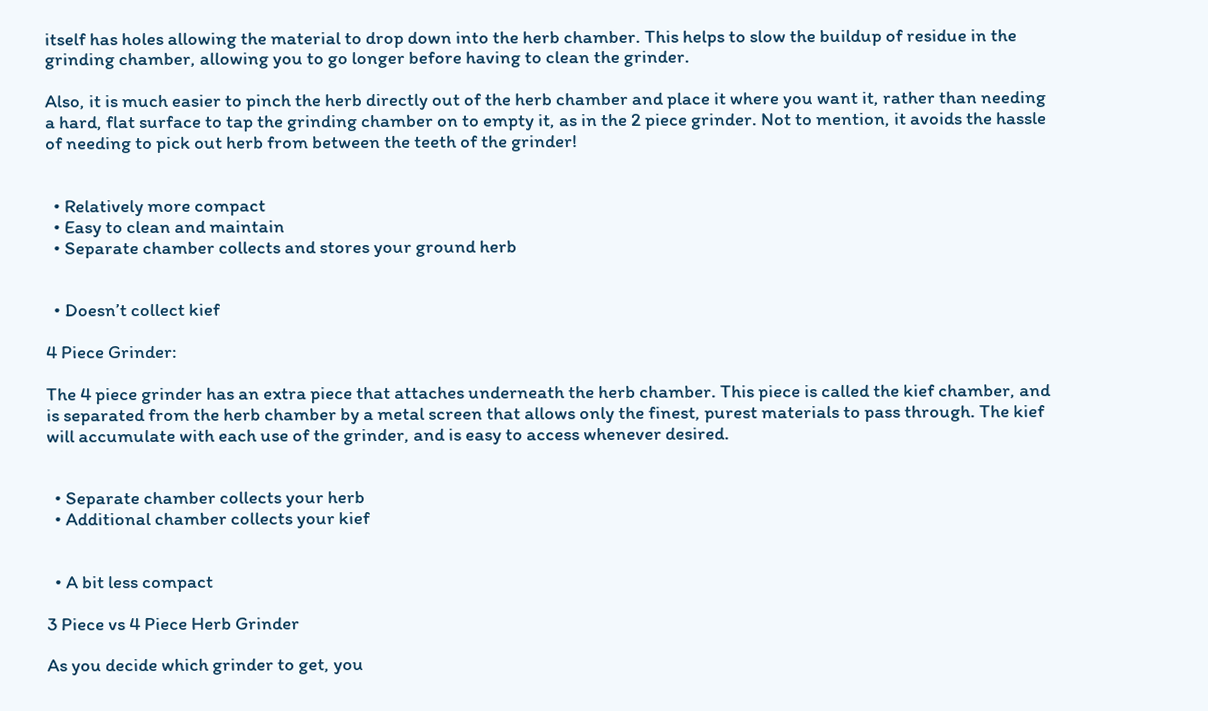itself has holes allowing the material to drop down into the herb chamber. This helps to slow the buildup of residue in the grinding chamber, allowing you to go longer before having to clean the grinder.

Also, it is much easier to pinch the herb directly out of the herb chamber and place it where you want it, rather than needing a hard, flat surface to tap the grinding chamber on to empty it, as in the 2 piece grinder. Not to mention, it avoids the hassle of needing to pick out herb from between the teeth of the grinder!


  • Relatively more compact
  • Easy to clean and maintain
  • Separate chamber collects and stores your ground herb


  • Doesn’t collect kief

4 Piece Grinder:

The 4 piece grinder has an extra piece that attaches underneath the herb chamber. This piece is called the kief chamber, and is separated from the herb chamber by a metal screen that allows only the finest, purest materials to pass through. The kief will accumulate with each use of the grinder, and is easy to access whenever desired.


  • Separate chamber collects your herb
  • Additional chamber collects your kief


  • A bit less compact

3 Piece vs 4 Piece Herb Grinder

As you decide which grinder to get, you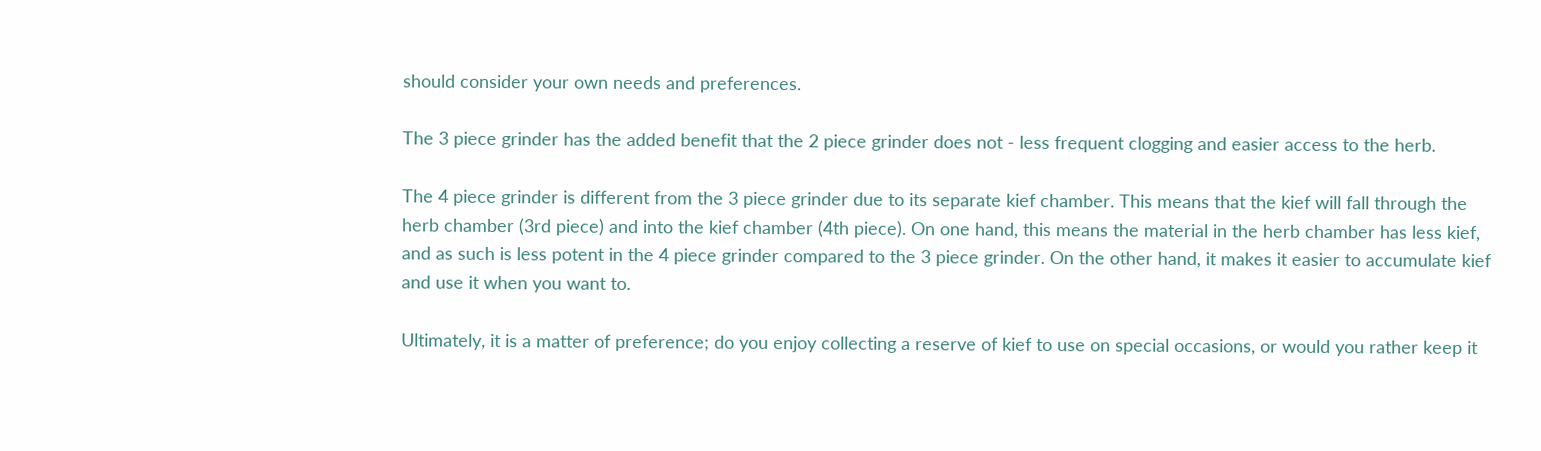should consider your own needs and preferences.

The 3 piece grinder has the added benefit that the 2 piece grinder does not - less frequent clogging and easier access to the herb.

The 4 piece grinder is different from the 3 piece grinder due to its separate kief chamber. This means that the kief will fall through the herb chamber (3rd piece) and into the kief chamber (4th piece). On one hand, this means the material in the herb chamber has less kief, and as such is less potent in the 4 piece grinder compared to the 3 piece grinder. On the other hand, it makes it easier to accumulate kief and use it when you want to.

Ultimately, it is a matter of preference; do you enjoy collecting a reserve of kief to use on special occasions, or would you rather keep it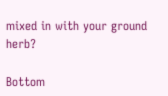mixed in with your ground herb?

Bottom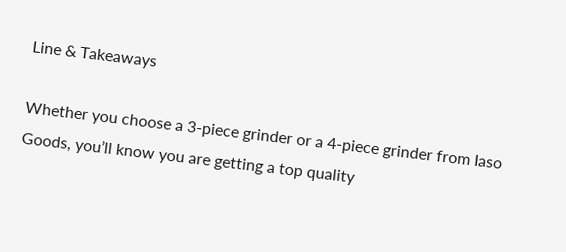Line & Takeaways

Whether you choose a 3-piece grinder or a 4-piece grinder from Iaso Goods, you’ll know you are getting a top quality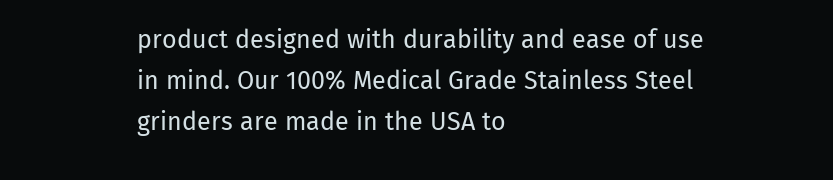product designed with durability and ease of use in mind. Our 100% Medical Grade Stainless Steel grinders are made in the USA to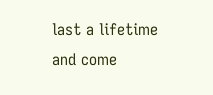last a lifetime and come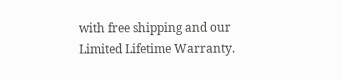with free shipping and our Limited Lifetime Warranty.